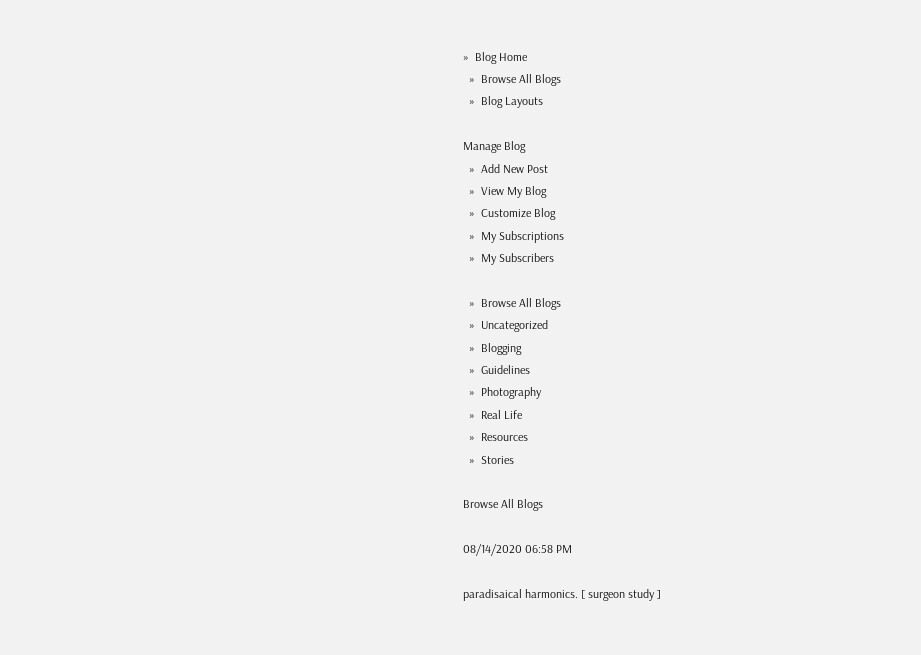»  Blog Home
  »  Browse All Blogs
  »  Blog Layouts

Manage Blog
  »  Add New Post
  »  View My Blog
  »  Customize Blog
  »  My Subscriptions
  »  My Subscribers

  »  Browse All Blogs
  »  Uncategorized
  »  Blogging
  »  Guidelines
  »  Photography
  »  Real Life
  »  Resources
  »  Stories

Browse All Blogs

08/14/2020 06:58 PM

paradisaical harmonics. [ surgeon study ]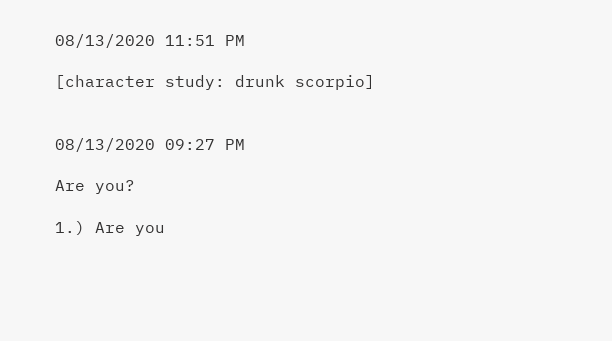08/13/2020 11:51 PM

[character study: drunk scorpio]


08/13/2020 09:27 PM

Are you?

1.) Are you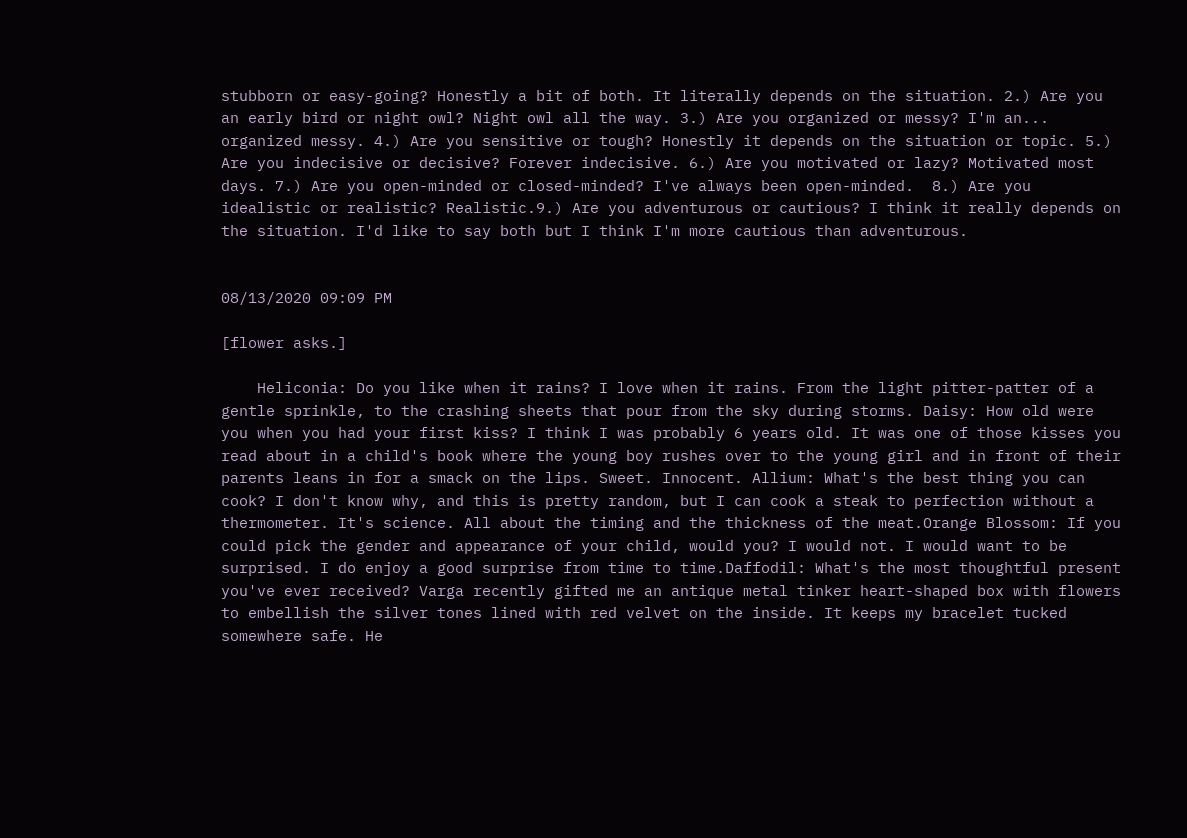stubborn or easy-going? Honestly a bit of both. It literally depends on the situation. 2.) Are you an early bird or night owl? Night owl all the way. 3.) Are you organized or messy? I'm an... organized messy. 4.) Are you sensitive or tough? Honestly it depends on the situation or topic. 5.) Are you indecisive or decisive? Forever indecisive. 6.) Are you motivated or lazy? Motivated most days. 7.) Are you open-minded or closed-minded? I've always been open-minded.  8.) Are you idealistic or realistic? Realistic.9.) Are you adventurous or cautious? I think it really depends on the situation. I'd like to say both but I think I'm more cautious than adventurous.


08/13/2020 09:09 PM

[flower asks.]

    Heliconia: Do you like when it rains? I love when it rains. From the light pitter-patter of a gentle sprinkle, to the crashing sheets that pour from the sky during storms. Daisy: How old were you when you had your first kiss? I think I was probably 6 years old. It was one of those kisses you read about in a child's book where the young boy rushes over to the young girl and in front of their parents leans in for a smack on the lips. Sweet. Innocent. Allium: What's the best thing you can cook? I don't know why, and this is pretty random, but I can cook a steak to perfection without a thermometer. It's science. All about the timing and the thickness of the meat.Orange Blossom: If you could pick the gender and appearance of your child, would you? I would not. I would want to be surprised. I do enjoy a good surprise from time to time.Daffodil: What's the most thoughtful present you've ever received? Varga recently gifted me an antique metal tinker heart-shaped box with flowers to embellish the silver tones lined with red velvet on the inside. It keeps my bracelet tucked somewhere safe. He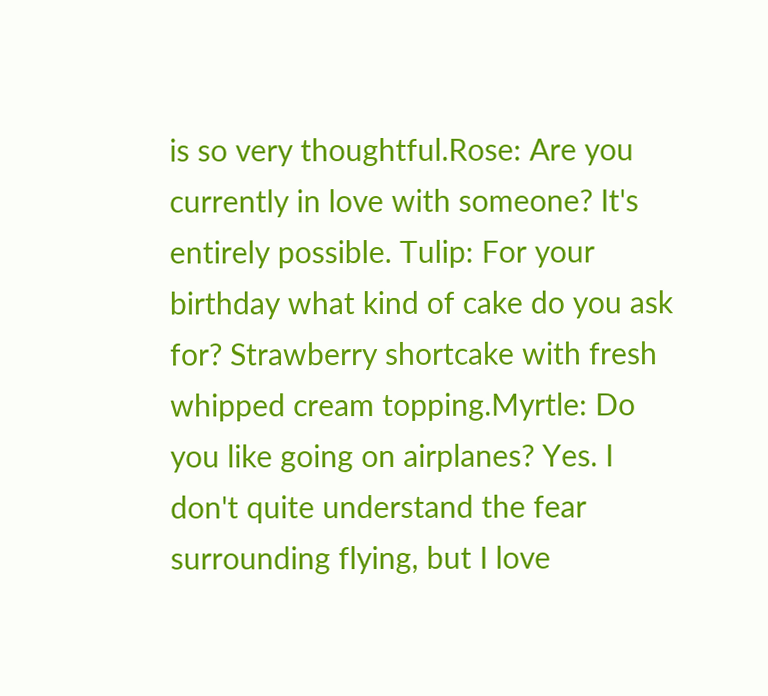is so very thoughtful.Rose: Are you currently in love with someone? It's entirely possible. Tulip: For your birthday what kind of cake do you ask for? Strawberry shortcake with fresh whipped cream topping.Myrtle: Do you like going on airplanes? Yes. I don't quite understand the fear surrounding flying, but I love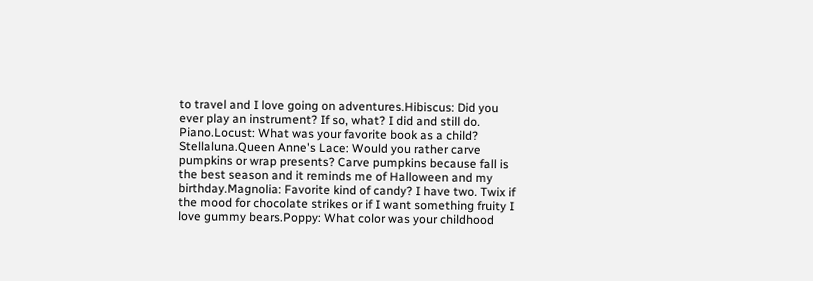to travel and I love going on adventures.Hibiscus: Did you ever play an instrument? If so, what? I did and still do. Piano.Locust: What was your favorite book as a child? Stellaluna.Queen Anne's Lace: Would you rather carve pumpkins or wrap presents? Carve pumpkins because fall is the best season and it reminds me of Halloween and my birthday.Magnolia: Favorite kind of candy? I have two. Twix if the mood for chocolate strikes or if I want something fruity I love gummy bears.Poppy: What color was your childhood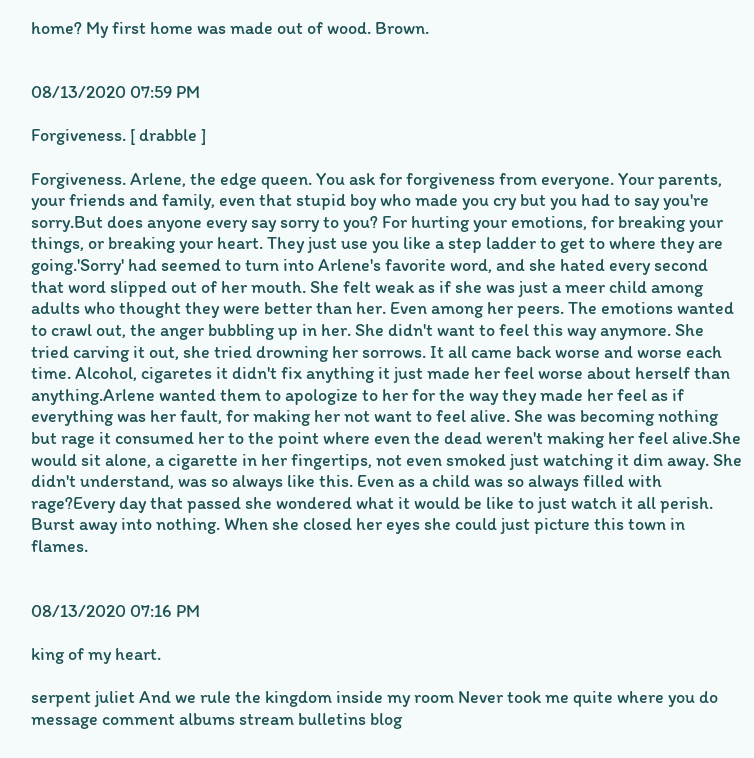home? My first home was made out of wood. Brown.


08/13/2020 07:59 PM

Forgiveness. [ drabble ]

Forgiveness. Arlene, the edge queen. You ask for forgiveness from everyone. Your parents, your friends and family, even that stupid boy who made you cry but you had to say you're sorry.But does anyone every say sorry to you? For hurting your emotions, for breaking your things, or breaking your heart. They just use you like a step ladder to get to where they are going.'Sorry' had seemed to turn into Arlene's favorite word, and she hated every second that word slipped out of her mouth. She felt weak as if she was just a meer child among adults who thought they were better than her. Even among her peers. The emotions wanted to crawl out, the anger bubbling up in her. She didn't want to feel this way anymore. She tried carving it out, she tried drowning her sorrows. It all came back worse and worse each time. Alcohol, cigaretes it didn't fix anything it just made her feel worse about herself than anything.Arlene wanted them to apologize to her for the way they made her feel as if everything was her fault, for making her not want to feel alive. She was becoming nothing but rage it consumed her to the point where even the dead weren't making her feel alive.She would sit alone, a cigarette in her fingertips, not even smoked just watching it dim away. She didn't understand, was so always like this. Even as a child was so always filled with rage?Every day that passed she wondered what it would be like to just watch it all perish. Burst away into nothing. When she closed her eyes she could just picture this town in flames.


08/13/2020 07:16 PM

king of my heart.

serpent juliet And we rule the kingdom inside my room Never took me quite where you do message comment albums stream bulletins blog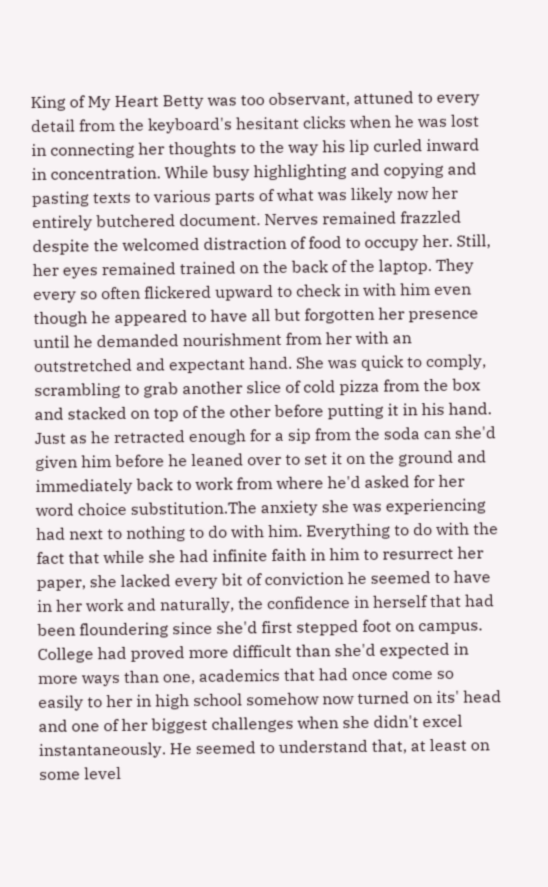King of My Heart Betty was too observant, attuned to every detail from the keyboard's hesitant clicks when he was lost in connecting her thoughts to the way his lip curled inward in concentration. While busy highlighting and copying and pasting texts to various parts of what was likely now her entirely butchered document. Nerves remained frazzled despite the welcomed distraction of food to occupy her. Still, her eyes remained trained on the back of the laptop. They every so often flickered upward to check in with him even though he appeared to have all but forgotten her presence until he demanded nourishment from her with an outstretched and expectant hand. She was quick to comply, scrambling to grab another slice of cold pizza from the box and stacked on top of the other before putting it in his hand. Just as he retracted enough for a sip from the soda can she'd given him before he leaned over to set it on the ground and immediately back to work from where he'd asked for her word choice substitution.The anxiety she was experiencing had next to nothing to do with him. Everything to do with the fact that while she had infinite faith in him to resurrect her paper, she lacked every bit of conviction he seemed to have in her work and naturally, the confidence in herself that had been floundering since she'd first stepped foot on campus. College had proved more difficult than she'd expected in more ways than one, academics that had once come so easily to her in high school somehow now turned on its' head and one of her biggest challenges when she didn't excel instantaneously. He seemed to understand that, at least on some level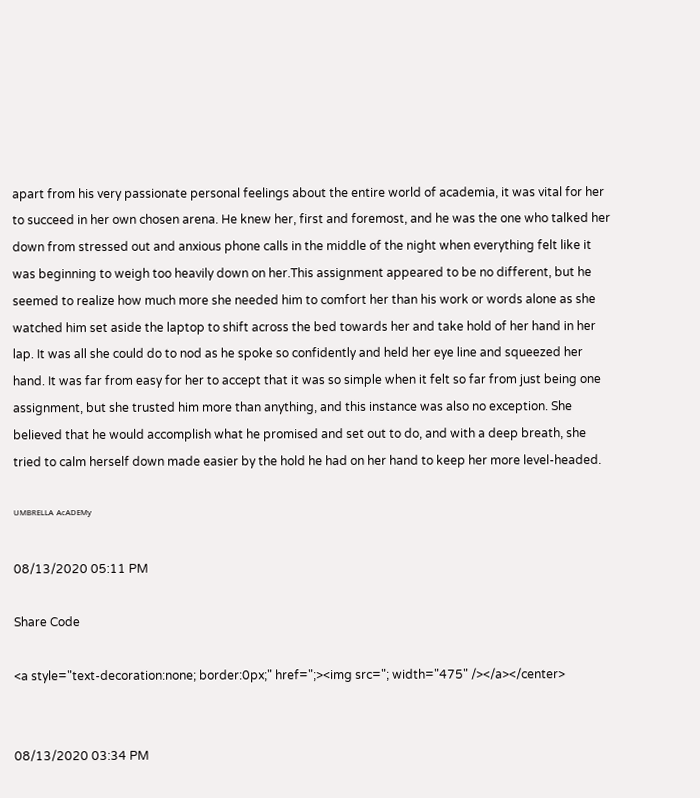apart from his very passionate personal feelings about the entire world of academia, it was vital for her to succeed in her own chosen arena. He knew her, first and foremost, and he was the one who talked her down from stressed out and anxious phone calls in the middle of the night when everything felt like it was beginning to weigh too heavily down on her.This assignment appeared to be no different, but he seemed to realize how much more she needed him to comfort her than his work or words alone as she watched him set aside the laptop to shift across the bed towards her and take hold of her hand in her lap. It was all she could do to nod as he spoke so confidently and held her eye line and squeezed her hand. It was far from easy for her to accept that it was so simple when it felt so far from just being one assignment, but she trusted him more than anything, and this instance was also no exception. She believed that he would accomplish what he promised and set out to do, and with a deep breath, she tried to calm herself down made easier by the hold he had on her hand to keep her more level-headed.

ᵁᴹᴮᴿᴱᴸᴸᴬ ᴬᶜᴬᴰᴱᴹʸ

08/13/2020 05:11 PM

Share Code

<a style="text-decoration:none; border:0px;" href=";><img src="; width="475" /></a></center>


08/13/2020 03:34 PM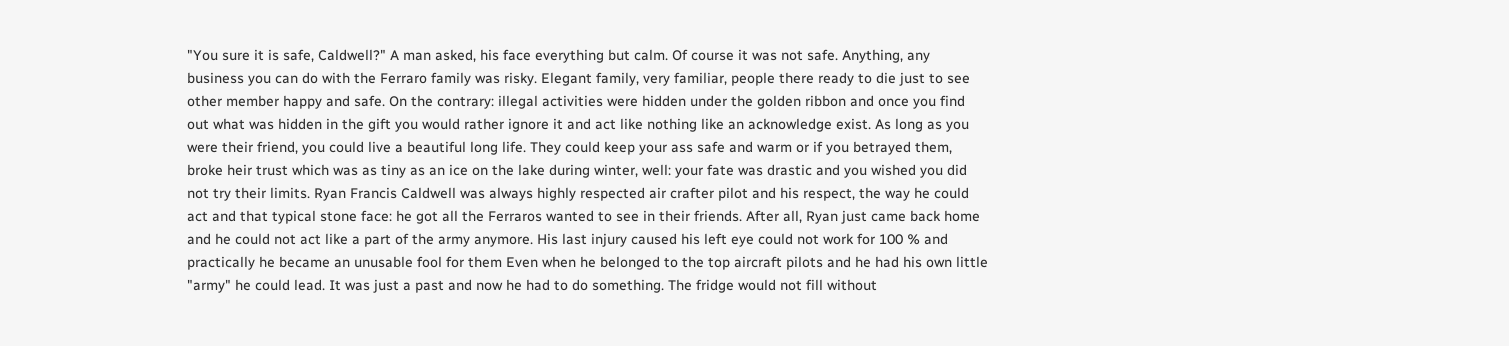"You sure it is safe, Caldwell?" A man asked, his face everything but calm. Of course it was not safe. Anything, any business you can do with the Ferraro family was risky. Elegant family, very familiar, people there ready to die just to see other member happy and safe. On the contrary: illegal activities were hidden under the golden ribbon and once you find out what was hidden in the gift you would rather ignore it and act like nothing like an acknowledge exist. As long as you were their friend, you could live a beautiful long life. They could keep your ass safe and warm or if you betrayed them, broke heir trust which was as tiny as an ice on the lake during winter, well: your fate was drastic and you wished you did not try their limits. Ryan Francis Caldwell was always highly respected air crafter pilot and his respect, the way he could act and that typical stone face: he got all the Ferraros wanted to see in their friends. After all, Ryan just came back home and he could not act like a part of the army anymore. His last injury caused his left eye could not work for 100 % and practically he became an unusable fool for them Even when he belonged to the top aircraft pilots and he had his own little "army" he could lead. It was just a past and now he had to do something. The fridge would not fill without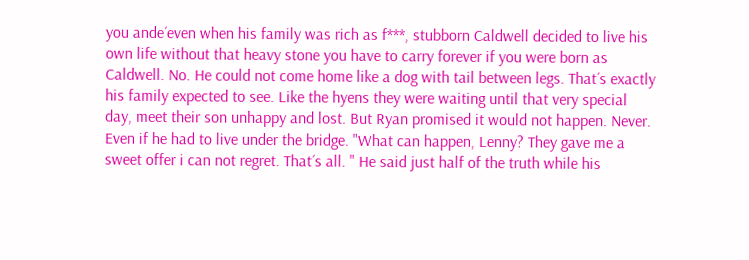you ande´even when his family was rich as f***, stubborn Caldwell decided to live his own life without that heavy stone you have to carry forever if you were born as Caldwell. No. He could not come home like a dog with tail between legs. That´s exactly his family expected to see. Like the hyens they were waiting until that very special day, meet their son unhappy and lost. But Ryan promised it would not happen. Never. Even if he had to live under the bridge. "What can happen, Lenny? They gave me a sweet offer i can not regret. That´s all. " He said just half of the truth while his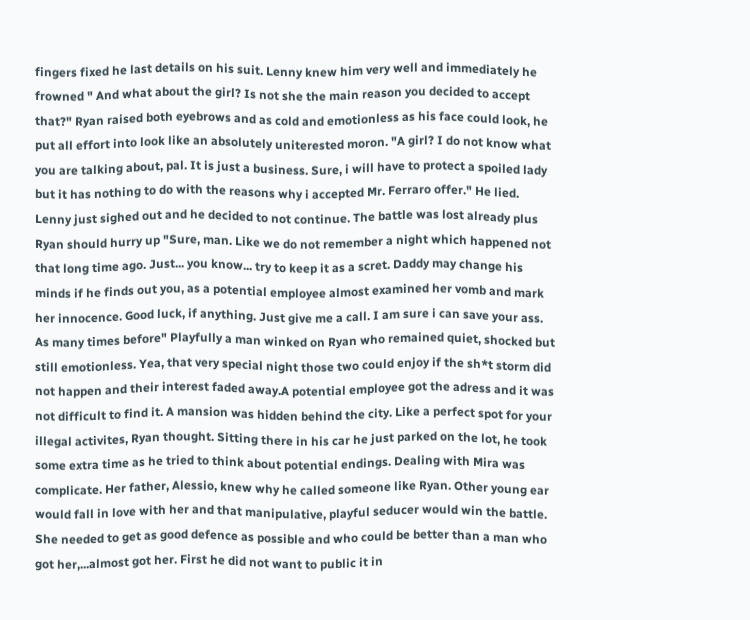fingers fixed he last details on his suit. Lenny knew him very well and immediately he frowned " And what about the girl? Is not she the main reason you decided to accept that?" Ryan raised both eyebrows and as cold and emotionless as his face could look, he put all effort into look like an absolutely uniterested moron. "A girl? I do not know what you are talking about, pal. It is just a business. Sure, i will have to protect a spoiled lady but it has nothing to do with the reasons why i accepted Mr. Ferraro offer." He lied. Lenny just sighed out and he decided to not continue. The battle was lost already plus Ryan should hurry up "Sure, man. Like we do not remember a night which happened not that long time ago. Just... you know... try to keep it as a scret. Daddy may change his minds if he finds out you, as a potential employee almost examined her vomb and mark her innocence. Good luck, if anything. Just give me a call. I am sure i can save your ass. As many times before" Playfully a man winked on Ryan who remained quiet, shocked but still emotionless. Yea, that very special night those two could enjoy if the sh*t storm did not happen and their interest faded away.A potential employee got the adress and it was not difficult to find it. A mansion was hidden behind the city. Like a perfect spot for your illegal activites, Ryan thought. Sitting there in his car he just parked on the lot, he took some extra time as he tried to think about potential endings. Dealing with Mira was complicate. Her father, Alessio, knew why he called someone like Ryan. Other young ear would fall in love with her and that manipulative, playful seducer would win the battle. She needed to get as good defence as possible and who could be better than a man who got her,...almost got her. First he did not want to public it in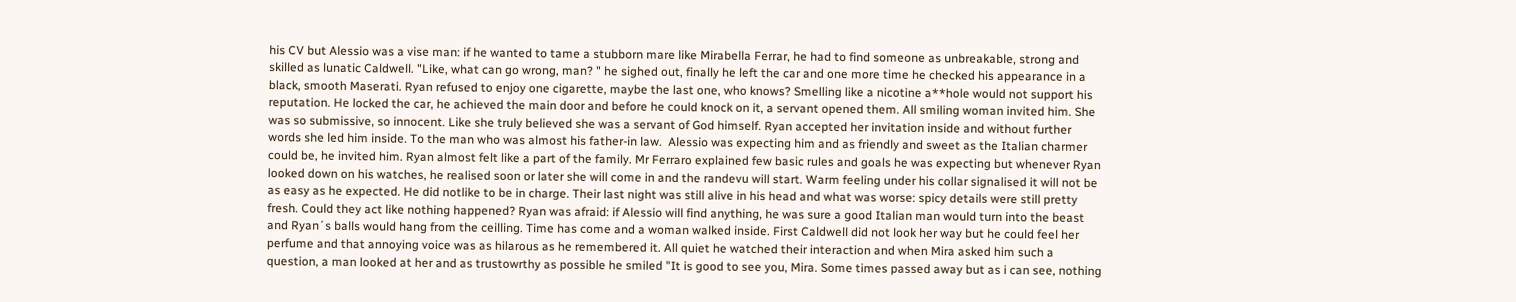his CV but Alessio was a vise man: if he wanted to tame a stubborn mare like Mirabella Ferrar, he had to find someone as unbreakable, strong and skilled as lunatic Caldwell. "Like, what can go wrong, man? " he sighed out, finally he left the car and one more time he checked his appearance in a black, smooth Maserati. Ryan refused to enjoy one cigarette, maybe the last one, who knows? Smelling like a nicotine a**hole would not support his reputation. He locked the car, he achieved the main door and before he could knock on it, a servant opened them. All smiling woman invited him. She was so submissive, so innocent. Like she truly believed she was a servant of God himself. Ryan accepted her invitation inside and without further words she led him inside. To the man who was almost his father-in law.  Alessio was expecting him and as friendly and sweet as the Italian charmer could be, he invited him. Ryan almost felt like a part of the family. Mr Ferraro explained few basic rules and goals he was expecting but whenever Ryan looked down on his watches, he realised soon or later she will come in and the randevu will start. Warm feeling under his collar signalised it will not be as easy as he expected. He did notlike to be in charge. Their last night was still alive in his head and what was worse: spicy details were still pretty fresh. Could they act like nothing happened? Ryan was afraid: if Alessio will find anything, he was sure a good Italian man would turn into the beast and Ryan´s balls would hang from the ceilling. Time has come and a woman walked inside. First Caldwell did not look her way but he could feel her perfume and that annoying voice was as hilarous as he remembered it. All quiet he watched their interaction and when Mira asked him such a question, a man looked at her and as trustowrthy as possible he smiled "It is good to see you, Mira. Some times passed away but as i can see, nothing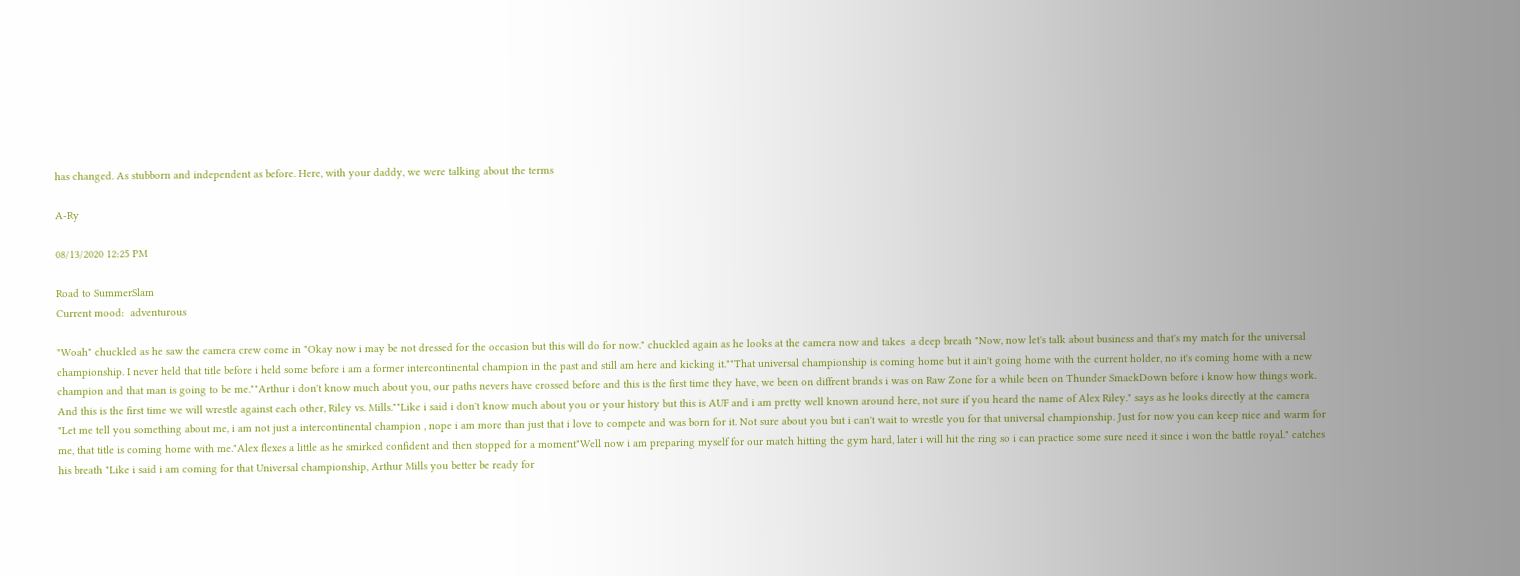has changed. As stubborn and independent as before. Here, with your daddy, we were talking about the terms

A-Ry

08/13/2020 12:25 PM

Road to SummerSlam
Current mood:  adventurous

"Woah" chuckled as he saw the camera crew come in "Okay now i may be not dressed for the occasion but this will do for now." chuckled again as he looks at the camera now and takes  a deep breath "Now, now let's talk about business and that's my match for the universal championship. I never held that title before i held some before i am a former intercontinental champion in the past and still am here and kicking it.""That universal championship is coming home but it ain't going home with the current holder, no it's coming home with a new champion and that man is going to be me.""Arthur i don't know much about you, our paths nevers have crossed before and this is the first time they have, we been on diffrent brands i was on Raw Zone for a while been on Thunder SmackDown before i know how things work. And this is the first time we will wrestle against each other, Riley vs. Mills.""Like i said i don't know much about you or your history but this is AUF and i am pretty well known around here, not sure if you heard the name of Alex Riley." says as he looks directly at the camera "Let me tell you something about me, i am not just a intercontinental champion , nope i am more than just that i love to compete and was born for it. Not sure about you but i can't wait to wrestle you for that universal championship. Just for now you can keep nice and warm for me, that title is coming home with me."Alex flexes a little as he smirked confident and then stopped for a moment"Well now i am preparing myself for our match hitting the gym hard, later i will hit the ring so i can practice some sure need it since i won the battle royal." catches his breath "Like i said i am coming for that Universal championship, Arthur Mills you better be ready for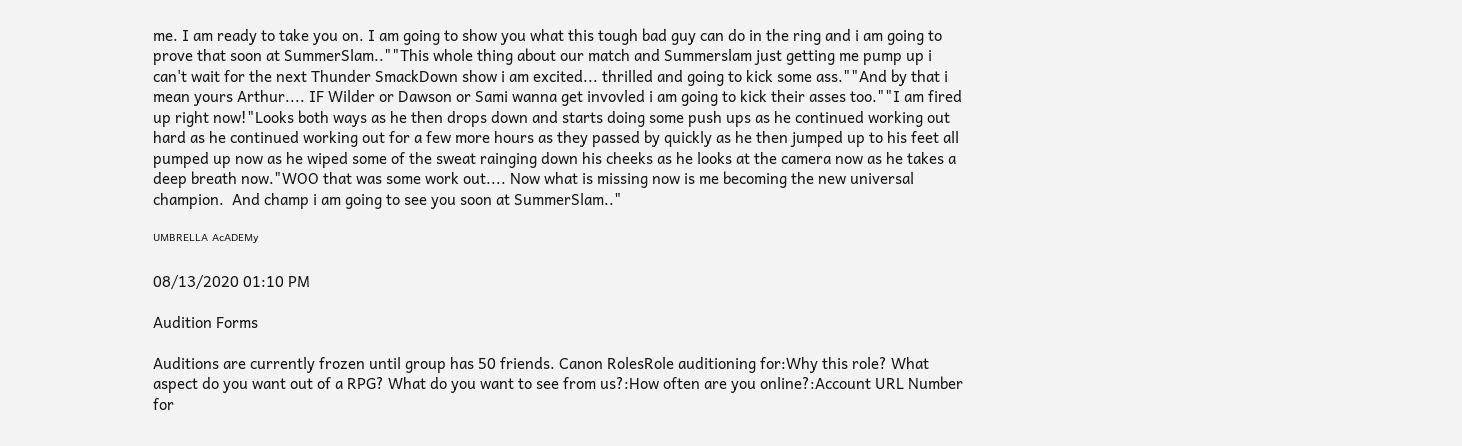me. I am ready to take you on. I am going to show you what this tough bad guy can do in the ring and i am going to prove that soon at SummerSlam..""This whole thing about our match and Summerslam just getting me pump up i can't wait for the next Thunder SmackDown show i am excited... thrilled and going to kick some ass.""And by that i mean yours Arthur.... IF Wilder or Dawson or Sami wanna get invovled i am going to kick their asses too.""I am fired up right now!"Looks both ways as he then drops down and starts doing some push ups as he continued working out hard as he continued working out for a few more hours as they passed by quickly as he then jumped up to his feet all pumped up now as he wiped some of the sweat rainging down his cheeks as he looks at the camera now as he takes a deep breath now."WOO that was some work out.... Now what is missing now is me becoming the new universal champion.  And champ i am going to see you soon at SummerSlam.."

ᵁᴹᴮᴿᴱᴸᴸᴬ ᴬᶜᴬᴰᴱᴹʸ

08/13/2020 01:10 PM

Audition Forms

Auditions are currently frozen until group has 50 friends. Canon RolesRole auditioning for:Why this role? What aspect do you want out of a RPG? What do you want to see from us?:How often are you online?:Account URL Number for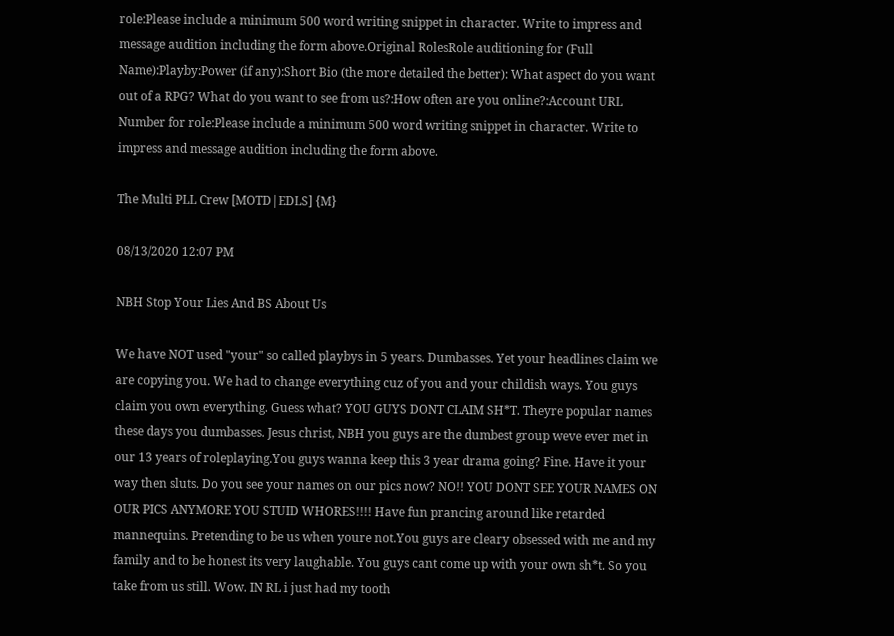role:Please include a minimum 500 word writing snippet in character. Write to impress and message audition including the form above.Original RolesRole auditioning for (Full Name):Playby:Power (if any):Short Bio (the more detailed the better): What aspect do you want out of a RPG? What do you want to see from us?:How often are you online?:Account URL Number for role:Please include a minimum 500 word writing snippet in character. Write to impress and message audition including the form above.

The Multi PLL Crew [MOTD|EDLS] {M}

08/13/2020 12:07 PM

NBH Stop Your Lies And BS About Us

We have NOT used "your" so called playbys in 5 years. Dumbasses. Yet your headlines claim we are copying you. We had to change everything cuz of you and your childish ways. You guys claim you own everything. Guess what? YOU GUYS DONT CLAIM SH*T. Theyre popular names these days you dumbasses. Jesus christ, NBH you guys are the dumbest group weve ever met in our 13 years of roleplaying.You guys wanna keep this 3 year drama going? Fine. Have it your way then sluts. Do you see your names on our pics now? NO!! YOU DONT SEE YOUR NAMES ON OUR PICS ANYMORE YOU STUID WHORES!!!! Have fun prancing around like retarded mannequins. Pretending to be us when youre not.You guys are cleary obsessed with me and my family and to be honest its very laughable. You guys cant come up with your own sh*t. So you take from us still. Wow. IN RL i just had my tooth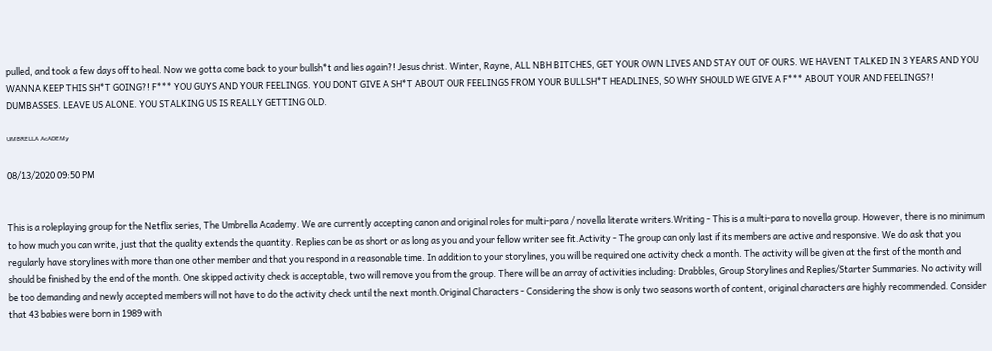pulled, and took a few days off to heal. Now we gotta come back to your bullsh*t and lies again?! Jesus christ. Winter, Rayne, ALL NBH BITCHES, GET YOUR OWN LIVES AND STAY OUT OF OURS. WE HAVENT TALKED IN 3 YEARS AND YOU WANNA KEEP THIS SH*T GOING?! F*** YOU GUYS AND YOUR FEELINGS. YOU DONT GIVE A SH*T ABOUT OUR FEELINGS FROM YOUR BULLSH*T HEADLINES, SO WHY SHOULD WE GIVE A F*** ABOUT YOUR AND FEELINGS?! DUMBASSES. LEAVE US ALONE. YOU STALKING US IS REALLY GETTING OLD.

ᵁᴹᴮᴿᴱᴸᴸᴬ ᴬᶜᴬᴰᴱᴹʸ

08/13/2020 09:50 PM


This is a roleplaying group for the Netflix series, The Umbrella Academy. We are currently accepting canon and original roles for multi-para / novella literate writers.Writing - This is a multi-para to novella group. However, there is no minimum to how much you can write, just that the quality extends the quantity. Replies can be as short or as long as you and your fellow writer see fit.Activity - The group can only last if its members are active and responsive. We do ask that you regularly have storylines with more than one other member and that you respond in a reasonable time. In addition to your storylines, you will be required one activity check a month. The activity will be given at the first of the month and should be finished by the end of the month. One skipped activity check is acceptable, two will remove you from the group. There will be an array of activities including: Drabbles, Group Storylines and Replies/Starter Summaries. No activity will be too demanding and newly accepted members will not have to do the activity check until the next month.Original Characters - Considering the show is only two seasons worth of content, original characters are highly recommended. Consider that 43 babies were born in 1989 with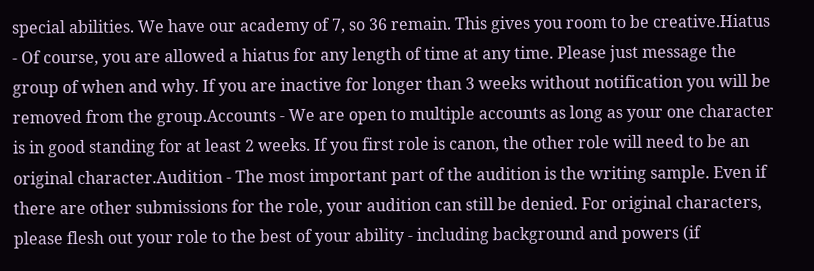special abilities. We have our academy of 7, so 36 remain. This gives you room to be creative.Hiatus - Of course, you are allowed a hiatus for any length of time at any time. Please just message the group of when and why. If you are inactive for longer than 3 weeks without notification you will be removed from the group.Accounts - We are open to multiple accounts as long as your one character is in good standing for at least 2 weeks. If you first role is canon, the other role will need to be an original character.Audition - The most important part of the audition is the writing sample. Even if there are other submissions for the role, your audition can still be denied. For original characters, please flesh out your role to the best of your ability - including background and powers (if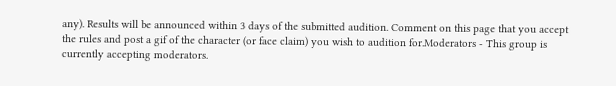any). Results will be announced within 3 days of the submitted audition. Comment on this page that you accept the rules and post a gif of the character (or face claim) you wish to audition for.Moderators - This group is currently accepting moderators.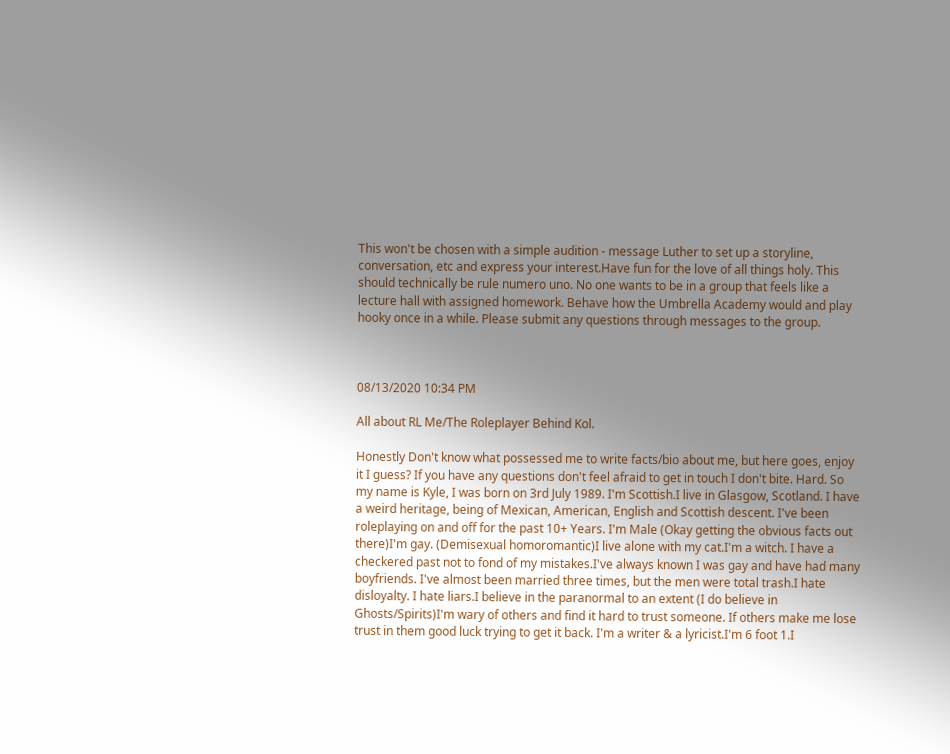This won't be chosen with a simple audition - message Luther to set up a storyline, conversation, etc and express your interest.Have fun for the love of all things holy. This should technically be rule numero uno. No one wants to be in a group that feels like a lecture hall with assigned homework. Behave how the Umbrella Academy would and play hooky once in a while. Please submit any questions through messages to the group.



08/13/2020 10:34 PM

All about RL Me/The Roleplayer Behind Kol.

Honestly Don't know what possessed me to write facts/bio about me, but here goes, enjoy it I guess? If you have any questions don't feel afraid to get in touch I don't bite. Hard. So my name is Kyle, I was born on 3rd July 1989. I'm Scottish.I live in Glasgow, Scotland. I have a weird heritage, being of Mexican, American, English and Scottish descent. I've been roleplaying on and off for the past 10+ Years. I'm Male (Okay getting the obvious facts out there)I'm gay. (Demisexual homoromantic)I live alone with my cat.I'm a witch. I have a checkered past not to fond of my mistakes.I've always known I was gay and have had many boyfriends. I've almost been married three times, but the men were total trash.I hate disloyalty. I hate liars.I believe in the paranormal to an extent (I do believe in Ghosts/Spirits)I'm wary of others and find it hard to trust someone. If others make me lose trust in them good luck trying to get it back. I'm a writer & a lyricist.I'm 6 foot 1.I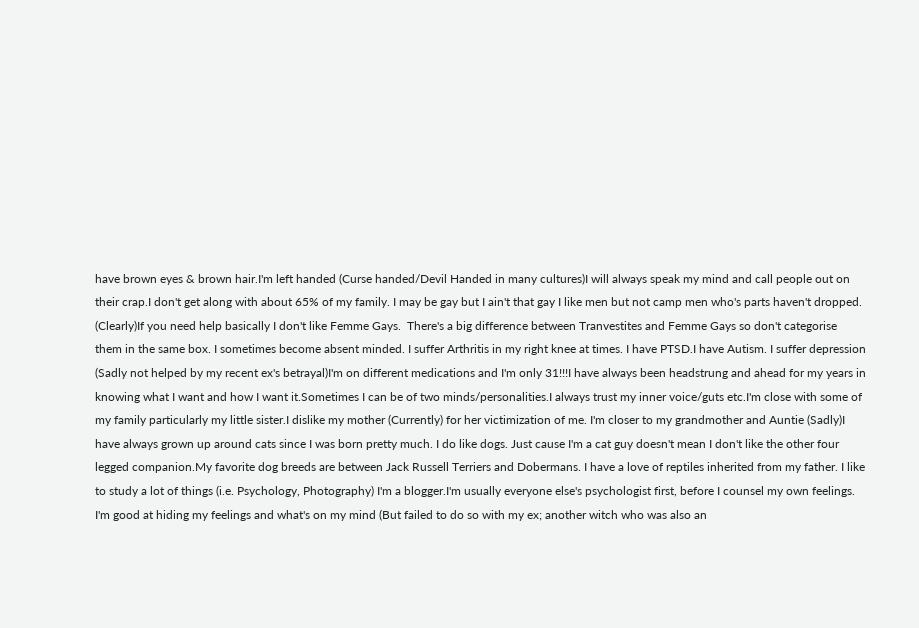have brown eyes & brown hair.I'm left handed (Curse handed/Devil Handed in many cultures)I will always speak my mind and call people out on their crap.I don't get along with about 65% of my family. I may be gay but I ain't that gay I like men but not camp men who's parts haven't dropped. (Clearly)If you need help basically I don't like Femme Gays.  There's a big difference between Tranvestites and Femme Gays so don't categorise them in the same box. I sometimes become absent minded. I suffer Arthritis in my right knee at times. I have PTSD.I have Autism. I suffer depression (Sadly not helped by my recent ex's betrayal)I'm on different medications and I'm only 31!!!I have always been headstrung and ahead for my years in knowing what I want and how I want it.Sometimes I can be of two minds/personalities.I always trust my inner voice/guts etc.I'm close with some of my family particularly my little sister.I dislike my mother (Currently) for her victimization of me. I'm closer to my grandmother and Auntie (Sadly)I have always grown up around cats since I was born pretty much. I do like dogs. Just cause I'm a cat guy doesn't mean I don't like the other four legged companion.My favorite dog breeds are between Jack Russell Terriers and Dobermans. I have a love of reptiles inherited from my father. I like to study a lot of things (i.e. Psychology, Photography) I'm a blogger.I'm usually everyone else's psychologist first, before I counsel my own feelings. I'm good at hiding my feelings and what's on my mind (But failed to do so with my ex; another witch who was also an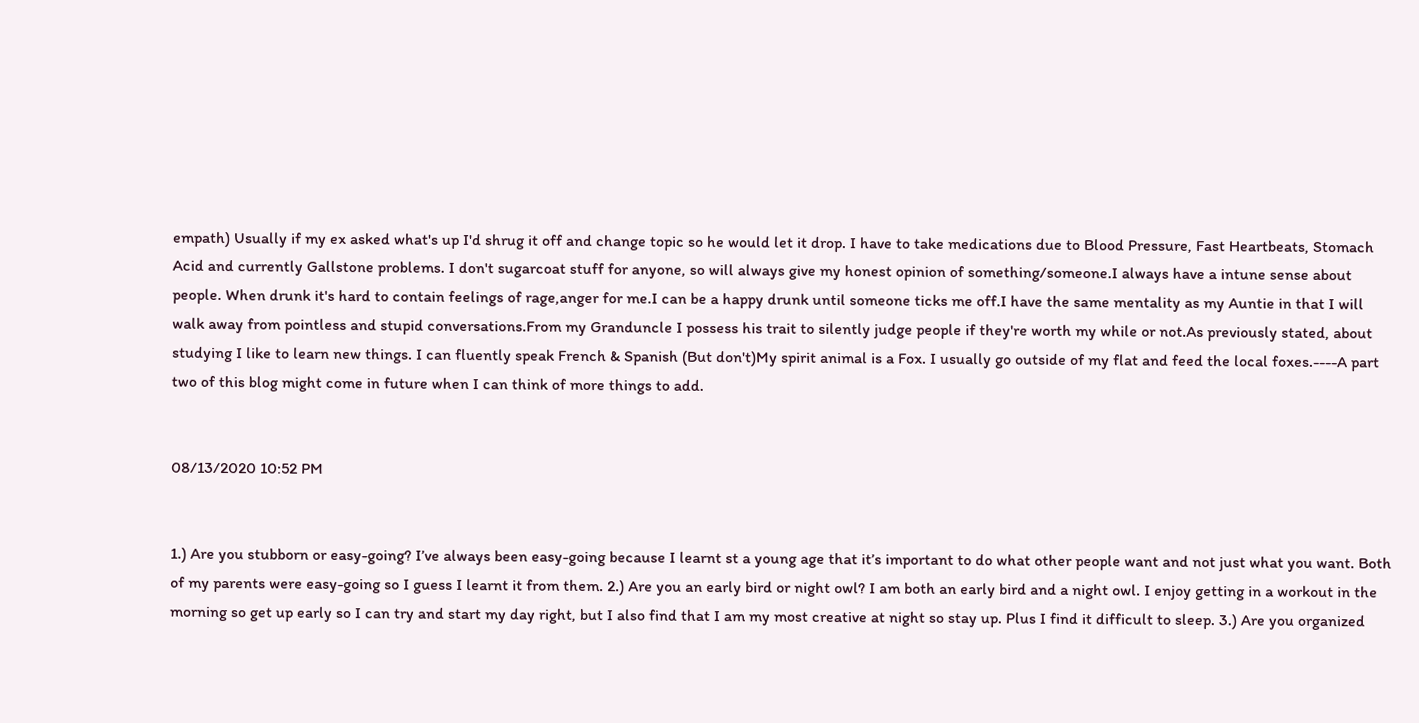empath) Usually if my ex asked what's up I'd shrug it off and change topic so he would let it drop. I have to take medications due to Blood Pressure, Fast Heartbeats, Stomach Acid and currently Gallstone problems. I don't sugarcoat stuff for anyone, so will always give my honest opinion of something/someone.I always have a intune sense about people. When drunk it's hard to contain feelings of rage,anger for me.I can be a happy drunk until someone ticks me off.I have the same mentality as my Auntie in that I will walk away from pointless and stupid conversations.From my Granduncle I possess his trait to silently judge people if they're worth my while or not.As previously stated, about studying I like to learn new things. I can fluently speak French & Spanish (But don't)My spirit animal is a Fox. I usually go outside of my flat and feed the local foxes.----A part two of this blog might come in future when I can think of more things to add.


08/13/2020 10:52 PM


1.) Are you stubborn or easy-going? I’ve always been easy-going because I learnt st a young age that it’s important to do what other people want and not just what you want. Both of my parents were easy-going so I guess I learnt it from them. 2.) Are you an early bird or night owl? I am both an early bird and a night owl. I enjoy getting in a workout in the morning so get up early so I can try and start my day right, but I also find that I am my most creative at night so stay up. Plus I find it difficult to sleep. 3.) Are you organized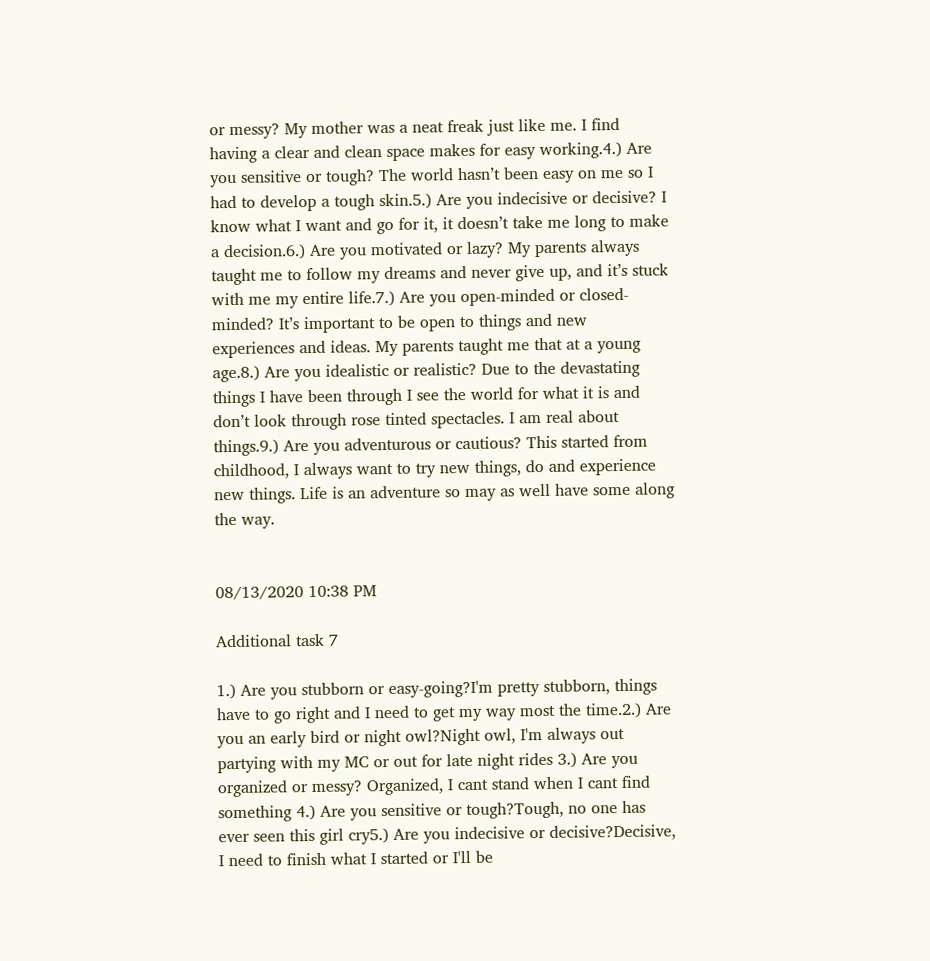or messy? My mother was a neat freak just like me. I find having a clear and clean space makes for easy working.4.) Are you sensitive or tough? The world hasn’t been easy on me so I had to develop a tough skin.5.) Are you indecisive or decisive? I know what I want and go for it, it doesn’t take me long to make a decision.6.) Are you motivated or lazy? My parents always taught me to follow my dreams and never give up, and it’s stuck with me my entire life.7.) Are you open-minded or closed-minded? It’s important to be open to things and new experiences and ideas. My parents taught me that at a young age.8.) Are you idealistic or realistic? Due to the devastating things I have been through I see the world for what it is and don’t look through rose tinted spectacles. I am real about things.9.) Are you adventurous or cautious? This started from childhood, I always want to try new things, do and experience new things. Life is an adventure so may as well have some along the way.


08/13/2020 10:38 PM

Additional task 7

1.) Are you stubborn or easy-going?I'm pretty stubborn, things have to go right and I need to get my way most the time.2.) Are you an early bird or night owl?Night owl, I'm always out partying with my MC or out for late night rides 3.) Are you organized or messy? Organized, I cant stand when I cant find something 4.) Are you sensitive or tough?Tough, no one has ever seen this girl cry5.) Are you indecisive or decisive?Decisive, I need to finish what I started or I'll be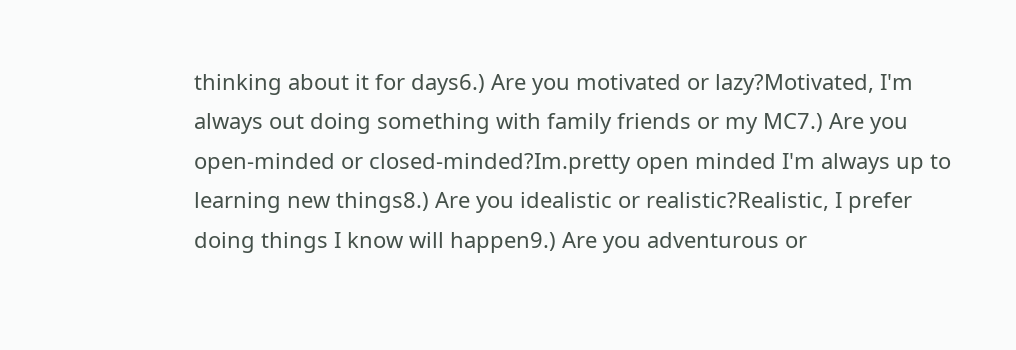thinking about it for days6.) Are you motivated or lazy?Motivated, I'm always out doing something with family friends or my MC7.) Are you open-minded or closed-minded?Im.pretty open minded I'm always up to learning new things8.) Are you idealistic or realistic?Realistic, I prefer doing things I know will happen9.) Are you adventurous or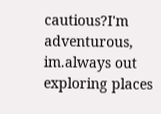cautious?I'm adventurous, im.always out exploring places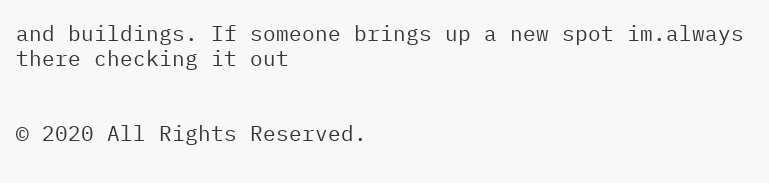and buildings. If someone brings up a new spot im.always there checking it out


© 2020 All Rights Reserved.